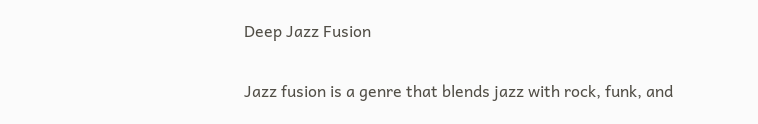Deep Jazz Fusion

Jazz fusion is a genre that blends jazz with rock, funk, and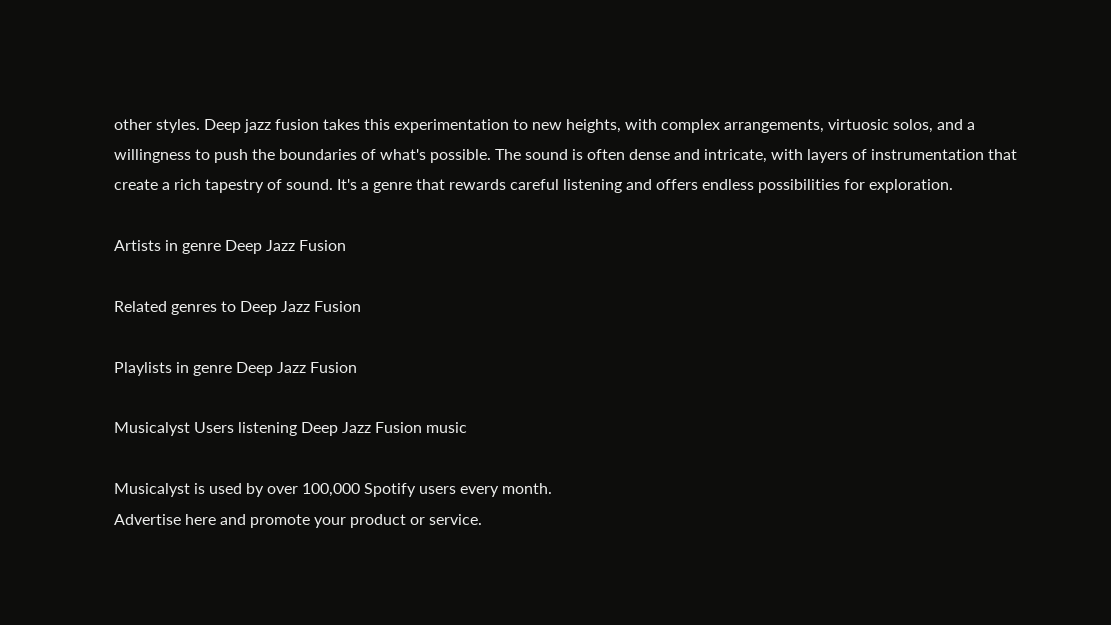other styles. Deep jazz fusion takes this experimentation to new heights, with complex arrangements, virtuosic solos, and a willingness to push the boundaries of what's possible. The sound is often dense and intricate, with layers of instrumentation that create a rich tapestry of sound. It's a genre that rewards careful listening and offers endless possibilities for exploration.

Artists in genre Deep Jazz Fusion

Related genres to Deep Jazz Fusion

Playlists in genre Deep Jazz Fusion

Musicalyst Users listening Deep Jazz Fusion music

Musicalyst is used by over 100,000 Spotify users every month.
Advertise here and promote your product or service.